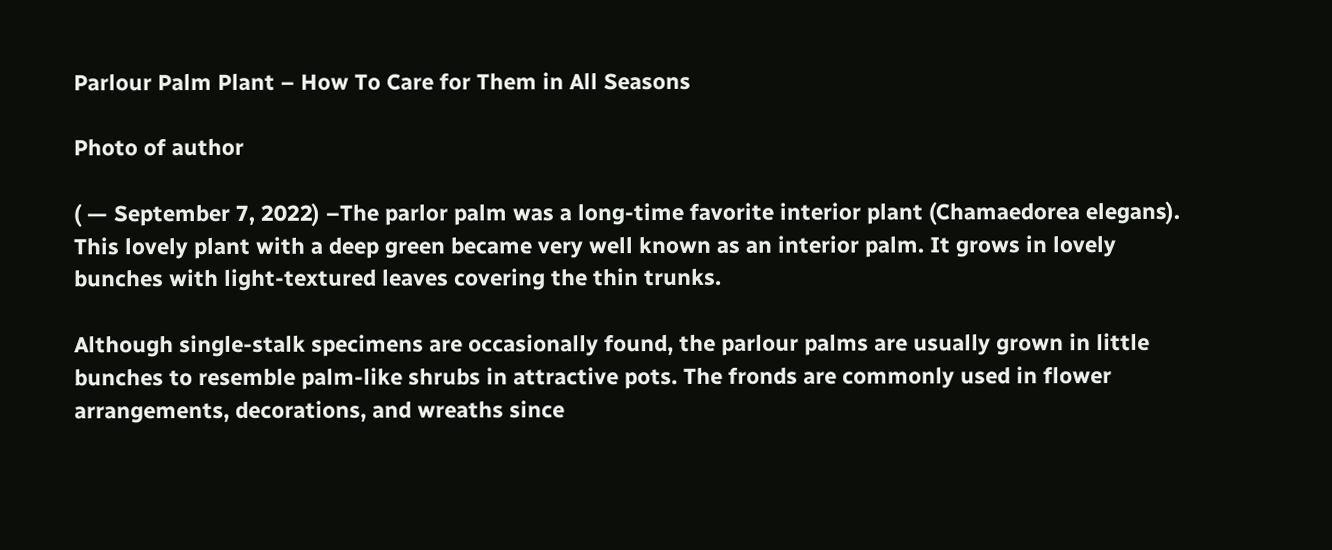Parlour Palm Plant – How To Care for Them in All Seasons

Photo of author

( — September 7, 2022) –The parlor palm was a long-time favorite interior plant (Chamaedorea elegans). This lovely plant with a deep green became very well known as an interior palm. It grows in lovely bunches with light-textured leaves covering the thin trunks.

Although single-stalk specimens are occasionally found, the parlour palms are usually grown in little bunches to resemble palm-like shrubs in attractive pots. The fronds are commonly used in flower arrangements, decorations, and wreaths since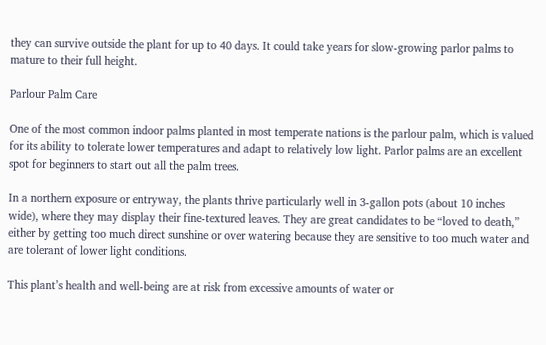they can survive outside the plant for up to 40 days. It could take years for slow-growing parlor palms to mature to their full height.

Parlour Palm Care

One of the most common indoor palms planted in most temperate nations is the parlour palm, which is valued for its ability to tolerate lower temperatures and adapt to relatively low light. Parlor palms are an excellent spot for beginners to start out all the palm trees.

In a northern exposure or entryway, the plants thrive particularly well in 3-gallon pots (about 10 inches wide), where they may display their fine-textured leaves. They are great candidates to be “loved to death,” either by getting too much direct sunshine or over watering because they are sensitive to too much water and are tolerant of lower light conditions.

This plant’s health and well-being are at risk from excessive amounts of water or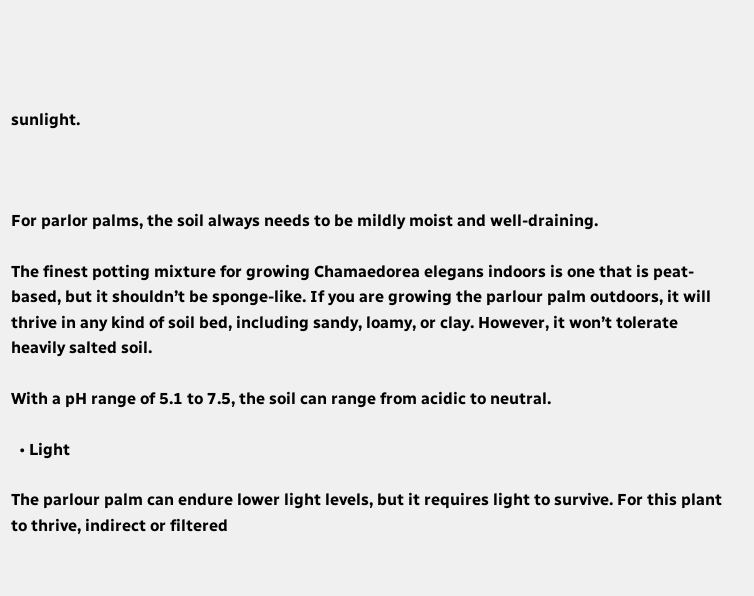sunlight.



For parlor palms, the soil always needs to be mildly moist and well-draining.

The finest potting mixture for growing Chamaedorea elegans indoors is one that is peat-based, but it shouldn’t be sponge-like. If you are growing the parlour palm outdoors, it will thrive in any kind of soil bed, including sandy, loamy, or clay. However, it won’t tolerate heavily salted soil.

With a pH range of 5.1 to 7.5, the soil can range from acidic to neutral.

  • Light

The parlour palm can endure lower light levels, but it requires light to survive. For this plant to thrive, indirect or filtered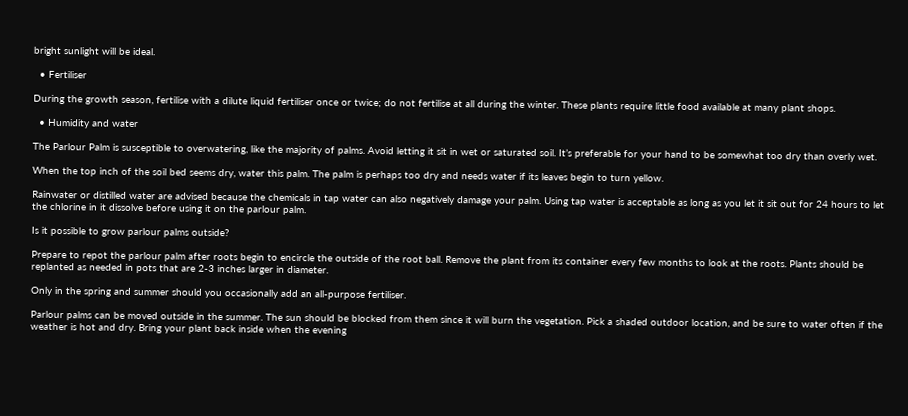bright sunlight will be ideal.

  • Fertiliser

During the growth season, fertilise with a dilute liquid fertiliser once or twice; do not fertilise at all during the winter. These plants require little food available at many plant shops.

  • Humidity and water

The Parlour Palm is susceptible to overwatering, like the majority of palms. Avoid letting it sit in wet or saturated soil. It’s preferable for your hand to be somewhat too dry than overly wet.

When the top inch of the soil bed seems dry, water this palm. The palm is perhaps too dry and needs water if its leaves begin to turn yellow.

Rainwater or distilled water are advised because the chemicals in tap water can also negatively damage your palm. Using tap water is acceptable as long as you let it sit out for 24 hours to let the chlorine in it dissolve before using it on the parlour palm.

Is it possible to grow parlour palms outside?

Prepare to repot the parlour palm after roots begin to encircle the outside of the root ball. Remove the plant from its container every few months to look at the roots. Plants should be replanted as needed in pots that are 2-3 inches larger in diameter.

Only in the spring and summer should you occasionally add an all-purpose fertiliser.

Parlour palms can be moved outside in the summer. The sun should be blocked from them since it will burn the vegetation. Pick a shaded outdoor location, and be sure to water often if the weather is hot and dry. Bring your plant back inside when the evening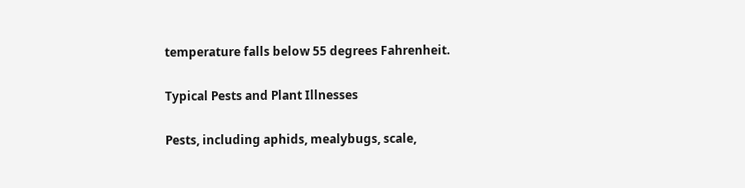temperature falls below 55 degrees Fahrenheit.

Typical Pests and Plant Illnesses

Pests, including aphids, mealybugs, scale,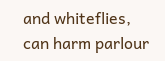and whiteflies, can harm parlour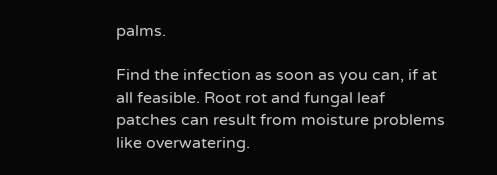palms.

Find the infection as soon as you can, if at all feasible. Root rot and fungal leaf patches can result from moisture problems like overwatering.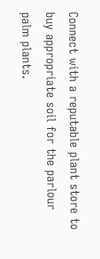Connect with a reputable plant store to buy appropriate soil for the parlour palm plants.